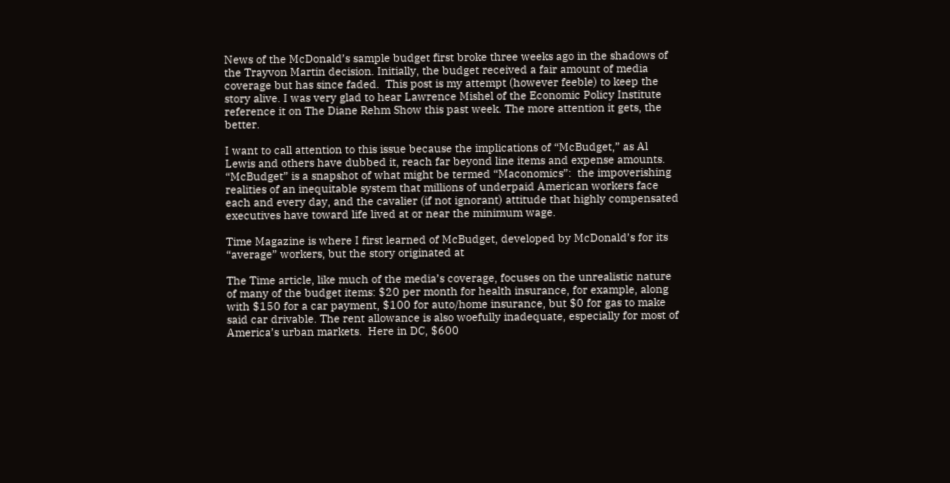News of the McDonald’s sample budget first broke three weeks ago in the shadows of the Trayvon Martin decision. Initially, the budget received a fair amount of media coverage but has since faded.  This post is my attempt (however feeble) to keep the story alive. I was very glad to hear Lawrence Mishel of the Economic Policy Institute reference it on The Diane Rehm Show this past week. The more attention it gets, the better.

I want to call attention to this issue because the implications of “McBudget,” as Al Lewis and others have dubbed it, reach far beyond line items and expense amounts.   “McBudget” is a snapshot of what might be termed “Maconomics”:  the impoverishing realities of an inequitable system that millions of underpaid American workers face each and every day, and the cavalier (if not ignorant) attitude that highly compensated executives have toward life lived at or near the minimum wage.

Time Magazine is where I first learned of McBudget, developed by McDonald’s for its “average” workers, but the story originated at

The Time article, like much of the media’s coverage, focuses on the unrealistic nature of many of the budget items: $20 per month for health insurance, for example, along with $150 for a car payment, $100 for auto/home insurance, but $0 for gas to make said car drivable. The rent allowance is also woefully inadequate, especially for most of America’s urban markets.  Here in DC, $600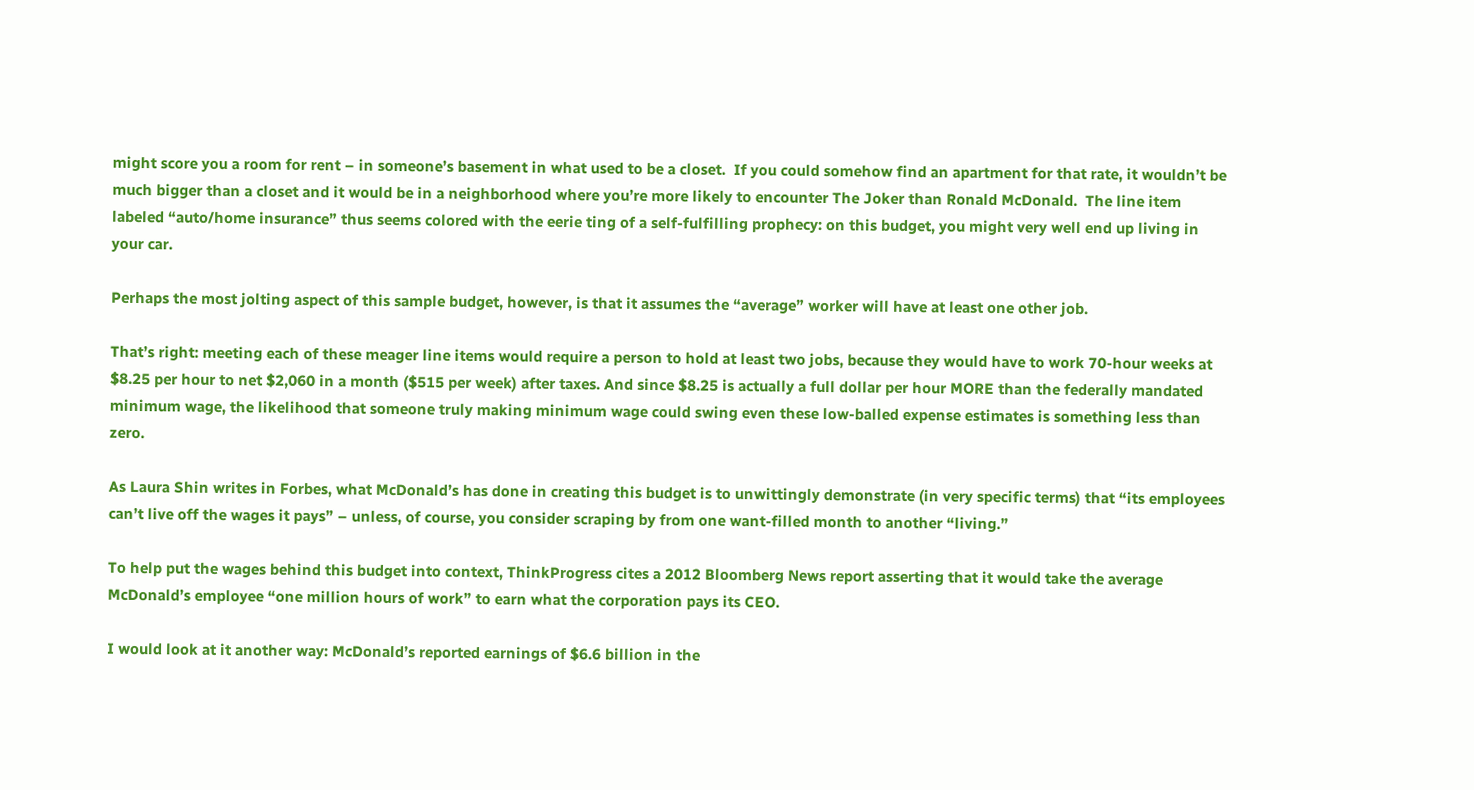might score you a room for rent – in someone’s basement in what used to be a closet.  If you could somehow find an apartment for that rate, it wouldn’t be much bigger than a closet and it would be in a neighborhood where you’re more likely to encounter The Joker than Ronald McDonald.  The line item labeled “auto/home insurance” thus seems colored with the eerie ting of a self-fulfilling prophecy: on this budget, you might very well end up living in your car.

Perhaps the most jolting aspect of this sample budget, however, is that it assumes the “average” worker will have at least one other job.

That’s right: meeting each of these meager line items would require a person to hold at least two jobs, because they would have to work 70-hour weeks at $8.25 per hour to net $2,060 in a month ($515 per week) after taxes. And since $8.25 is actually a full dollar per hour MORE than the federally mandated minimum wage, the likelihood that someone truly making minimum wage could swing even these low-balled expense estimates is something less than zero.

As Laura Shin writes in Forbes, what McDonald’s has done in creating this budget is to unwittingly demonstrate (in very specific terms) that “its employees can’t live off the wages it pays” – unless, of course, you consider scraping by from one want-filled month to another “living.”

To help put the wages behind this budget into context, ThinkProgress cites a 2012 Bloomberg News report asserting that it would take the average McDonald’s employee “one million hours of work” to earn what the corporation pays its CEO.

I would look at it another way: McDonald’s reported earnings of $6.6 billion in the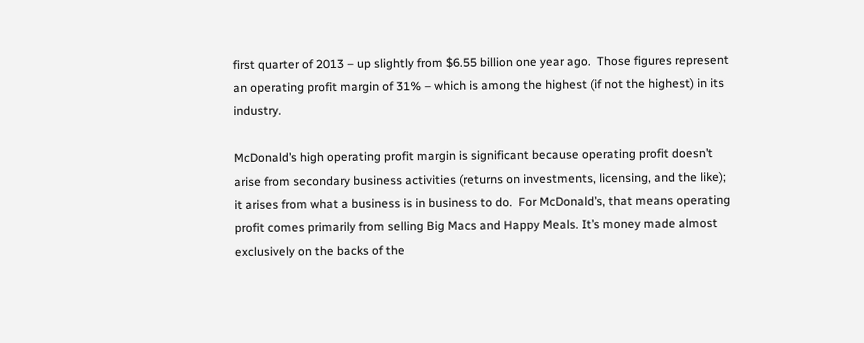first quarter of 2013 – up slightly from $6.55 billion one year ago.  Those figures represent an operating profit margin of 31% – which is among the highest (if not the highest) in its industry.

McDonald’s high operating profit margin is significant because operating profit doesn’t arise from secondary business activities (returns on investments, licensing, and the like); it arises from what a business is in business to do.  For McDonald’s, that means operating profit comes primarily from selling Big Macs and Happy Meals. It’s money made almost exclusively on the backs of the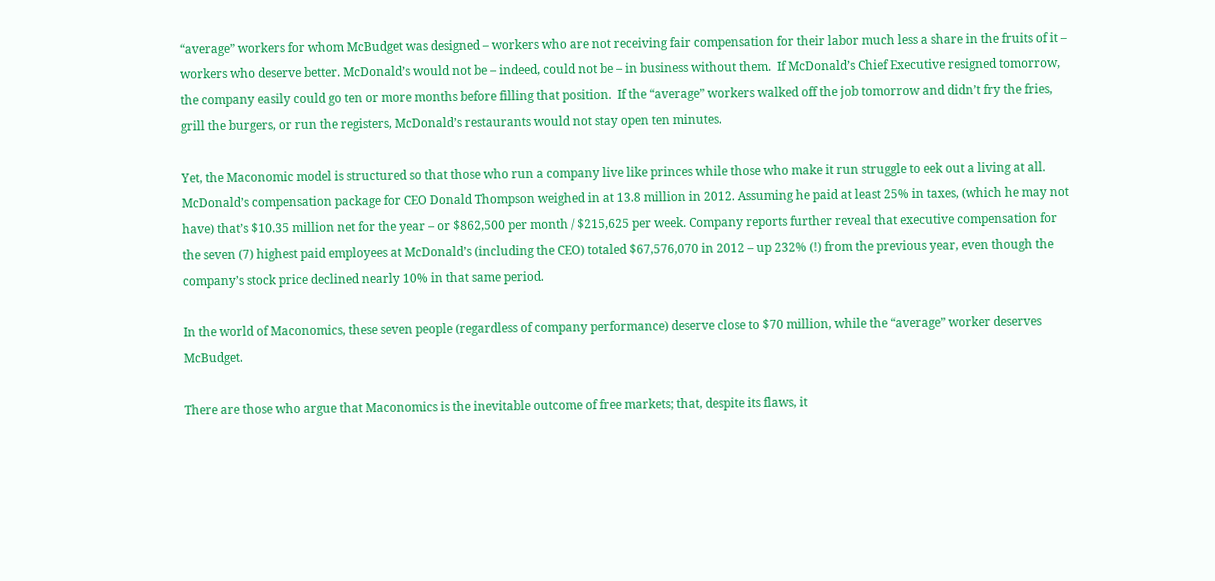“average” workers for whom McBudget was designed – workers who are not receiving fair compensation for their labor much less a share in the fruits of it – workers who deserve better. McDonald’s would not be – indeed, could not be – in business without them.  If McDonald’s Chief Executive resigned tomorrow, the company easily could go ten or more months before filling that position.  If the “average” workers walked off the job tomorrow and didn’t fry the fries, grill the burgers, or run the registers, McDonald’s restaurants would not stay open ten minutes.

Yet, the Maconomic model is structured so that those who run a company live like princes while those who make it run struggle to eek out a living at all. McDonald’s compensation package for CEO Donald Thompson weighed in at 13.8 million in 2012. Assuming he paid at least 25% in taxes, (which he may not have) that’s $10.35 million net for the year – or $862,500 per month / $215,625 per week. Company reports further reveal that executive compensation for the seven (7) highest paid employees at McDonald’s (including the CEO) totaled $67,576,070 in 2012 – up 232% (!) from the previous year, even though the company’s stock price declined nearly 10% in that same period.

In the world of Maconomics, these seven people (regardless of company performance) deserve close to $70 million, while the “average” worker deserves McBudget.

There are those who argue that Maconomics is the inevitable outcome of free markets; that, despite its flaws, it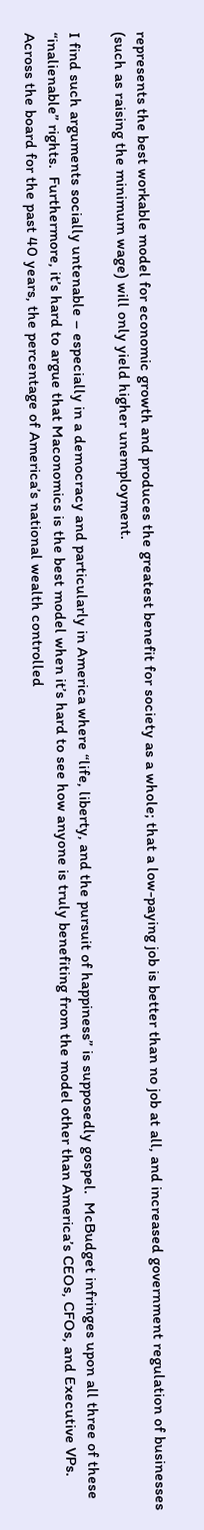represents the best workable model for economic growth and produces the greatest benefit for society as a whole; that a low-paying job is better than no job at all, and increased government regulation of businesses (such as raising the minimum wage) will only yield higher unemployment.

I find such arguments socially untenable – especially in a democracy and particularly in America where “life, liberty, and the pursuit of happiness” is supposedly gospel.  McBudget infringes upon all three of these “inalienable” rights.  Furthermore, it’s hard to argue that Maconomics is the best model when it’s hard to see how anyone is truly benefiting from the model other than America’s CEOs, CFOs, and Executive VPs.  Across the board for the past 40 years, the percentage of America’s national wealth controlled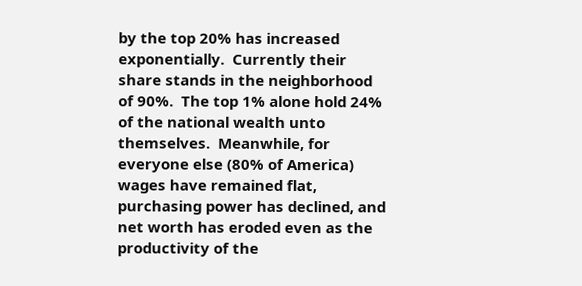by the top 20% has increased exponentially.  Currently their share stands in the neighborhood of 90%.  The top 1% alone hold 24% of the national wealth unto themselves.  Meanwhile, for everyone else (80% of America) wages have remained flat, purchasing power has declined, and net worth has eroded even as the productivity of the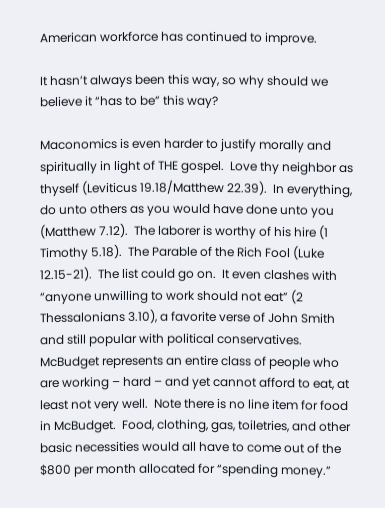American workforce has continued to improve.

It hasn’t always been this way, so why should we believe it “has to be” this way?

Maconomics is even harder to justify morally and spiritually in light of THE gospel.  Love thy neighbor as thyself (Leviticus 19.18/Matthew 22.39).  In everything, do unto others as you would have done unto you (Matthew 7.12).  The laborer is worthy of his hire (1 Timothy 5.18).  The Parable of the Rich Fool (Luke 12.15-21).  The list could go on.  It even clashes with “anyone unwilling to work should not eat” (2 Thessalonians 3.10), a favorite verse of John Smith and still popular with political conservatives.  McBudget represents an entire class of people who are working – hard – and yet cannot afford to eat, at least not very well.  Note there is no line item for food in McBudget.  Food, clothing, gas, toiletries, and other basic necessities would all have to come out of the $800 per month allocated for “spending money.”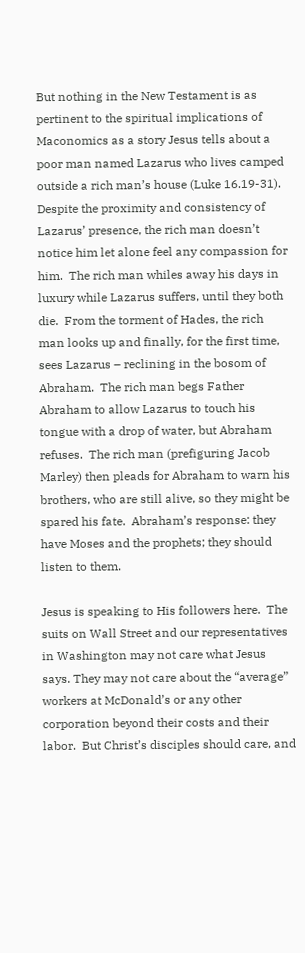But nothing in the New Testament is as pertinent to the spiritual implications of Maconomics as a story Jesus tells about a poor man named Lazarus who lives camped outside a rich man’s house (Luke 16.19-31).  Despite the proximity and consistency of Lazarus’ presence, the rich man doesn’t notice him let alone feel any compassion for him.  The rich man whiles away his days in luxury while Lazarus suffers, until they both die.  From the torment of Hades, the rich man looks up and finally, for the first time, sees Lazarus – reclining in the bosom of Abraham.  The rich man begs Father Abraham to allow Lazarus to touch his tongue with a drop of water, but Abraham refuses.  The rich man (prefiguring Jacob Marley) then pleads for Abraham to warn his brothers, who are still alive, so they might be spared his fate.  Abraham’s response: they have Moses and the prophets; they should listen to them.

Jesus is speaking to His followers here.  The suits on Wall Street and our representatives in Washington may not care what Jesus says. They may not care about the “average” workers at McDonald’s or any other corporation beyond their costs and their labor.  But Christ’s disciples should care, and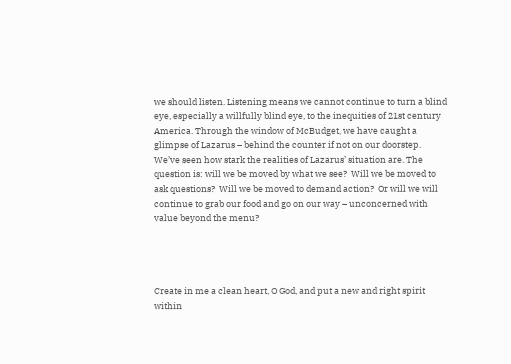we should listen. Listening means we cannot continue to turn a blind eye, especially a willfully blind eye, to the inequities of 21st century America. Through the window of McBudget, we have caught a glimpse of Lazarus – behind the counter if not on our doorstep.  We’ve seen how stark the realities of Lazarus’ situation are. The question is: will we be moved by what we see?  Will we be moved to ask questions?  Will we be moved to demand action?  Or will we will continue to grab our food and go on our way – unconcerned with value beyond the menu?




Create in me a clean heart, O God, and put a new and right spirit within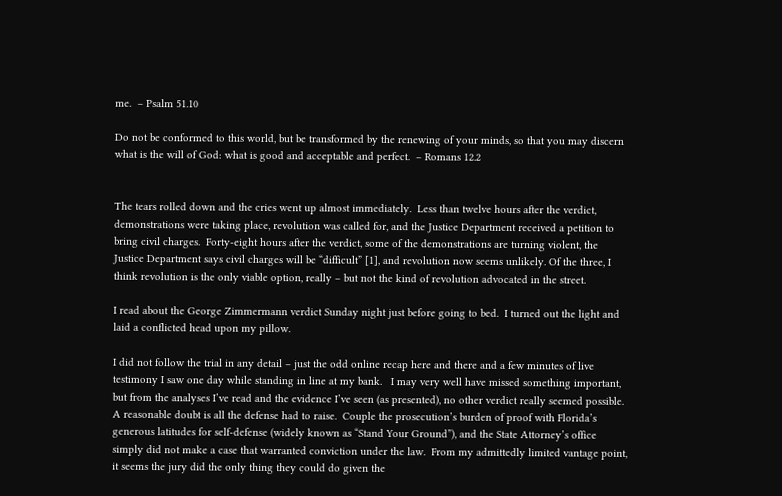me.  – Psalm 51.10

Do not be conformed to this world, but be transformed by the renewing of your minds, so that you may discern what is the will of God: what is good and acceptable and perfect.  – Romans 12.2


The tears rolled down and the cries went up almost immediately.  Less than twelve hours after the verdict, demonstrations were taking place, revolution was called for, and the Justice Department received a petition to bring civil charges.  Forty-eight hours after the verdict, some of the demonstrations are turning violent, the Justice Department says civil charges will be “difficult” [1], and revolution now seems unlikely. Of the three, I think revolution is the only viable option, really – but not the kind of revolution advocated in the street.

I read about the George Zimmermann verdict Sunday night just before going to bed.  I turned out the light and laid a conflicted head upon my pillow.

I did not follow the trial in any detail – just the odd online recap here and there and a few minutes of live testimony I saw one day while standing in line at my bank.   I may very well have missed something important, but from the analyses I’ve read and the evidence I’ve seen (as presented), no other verdict really seemed possible.  A reasonable doubt is all the defense had to raise.  Couple the prosecution’s burden of proof with Florida’s generous latitudes for self-defense (widely known as “Stand Your Ground”), and the State Attorney’s office simply did not make a case that warranted conviction under the law.  From my admittedly limited vantage point, it seems the jury did the only thing they could do given the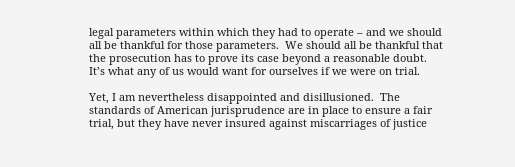legal parameters within which they had to operate – and we should all be thankful for those parameters.  We should all be thankful that the prosecution has to prove its case beyond a reasonable doubt.  It’s what any of us would want for ourselves if we were on trial.

Yet, I am nevertheless disappointed and disillusioned.  The standards of American jurisprudence are in place to ensure a fair trial, but they have never insured against miscarriages of justice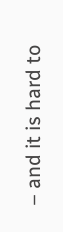– and it is hard to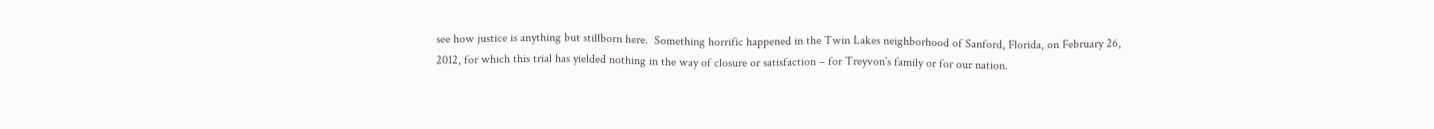see how justice is anything but stillborn here.  Something horrific happened in the Twin Lakes neighborhood of Sanford, Florida, on February 26, 2012, for which this trial has yielded nothing in the way of closure or satisfaction – for Treyvon’s family or for our nation.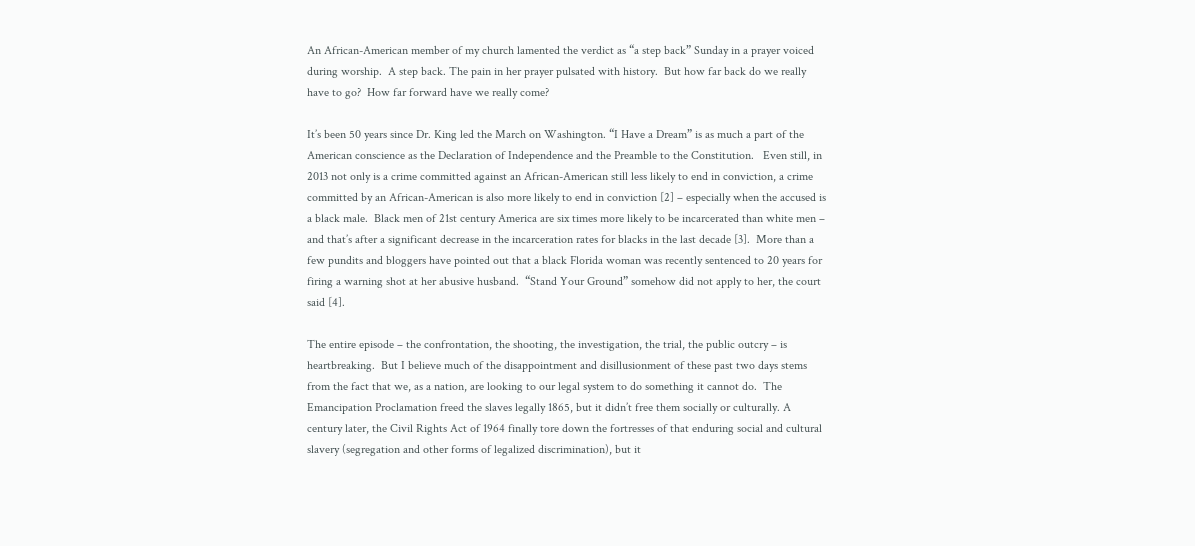An African-American member of my church lamented the verdict as “a step back” Sunday in a prayer voiced during worship.  A step back. The pain in her prayer pulsated with history.  But how far back do we really have to go?  How far forward have we really come?

It’s been 50 years since Dr. King led the March on Washington. “I Have a Dream” is as much a part of the American conscience as the Declaration of Independence and the Preamble to the Constitution.   Even still, in 2013 not only is a crime committed against an African-American still less likely to end in conviction, a crime committed by an African-American is also more likely to end in conviction [2] – especially when the accused is a black male.  Black men of 21st century America are six times more likely to be incarcerated than white men – and that’s after a significant decrease in the incarceration rates for blacks in the last decade [3].  More than a few pundits and bloggers have pointed out that a black Florida woman was recently sentenced to 20 years for firing a warning shot at her abusive husband.  “Stand Your Ground” somehow did not apply to her, the court said [4].

The entire episode – the confrontation, the shooting, the investigation, the trial, the public outcry – is heartbreaking.  But I believe much of the disappointment and disillusionment of these past two days stems from the fact that we, as a nation, are looking to our legal system to do something it cannot do.  The Emancipation Proclamation freed the slaves legally 1865, but it didn’t free them socially or culturally. A century later, the Civil Rights Act of 1964 finally tore down the fortresses of that enduring social and cultural slavery (segregation and other forms of legalized discrimination), but it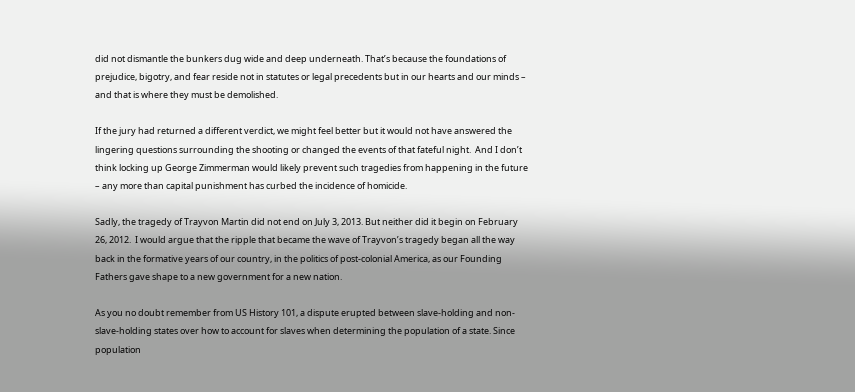did not dismantle the bunkers dug wide and deep underneath. That’s because the foundations of prejudice, bigotry, and fear reside not in statutes or legal precedents but in our hearts and our minds – and that is where they must be demolished.

If the jury had returned a different verdict, we might feel better but it would not have answered the lingering questions surrounding the shooting or changed the events of that fateful night.  And I don’t think locking up George Zimmerman would likely prevent such tragedies from happening in the future – any more than capital punishment has curbed the incidence of homicide.

Sadly, the tragedy of Trayvon Martin did not end on July 3, 2013. But neither did it begin on February 26, 2012.  I would argue that the ripple that became the wave of Trayvon’s tragedy began all the way back in the formative years of our country, in the politics of post-colonial America, as our Founding Fathers gave shape to a new government for a new nation.

As you no doubt remember from US History 101, a dispute erupted between slave-holding and non-slave-holding states over how to account for slaves when determining the population of a state. Since population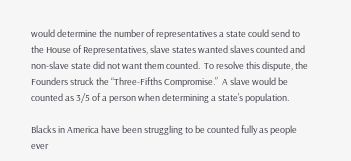would determine the number of representatives a state could send to the House of Representatives, slave states wanted slaves counted and non-slave state did not want them counted.  To resolve this dispute, the Founders struck the “Three-Fifths Compromise.”  A slave would be counted as 3/5 of a person when determining a state’s population.

Blacks in America have been struggling to be counted fully as people ever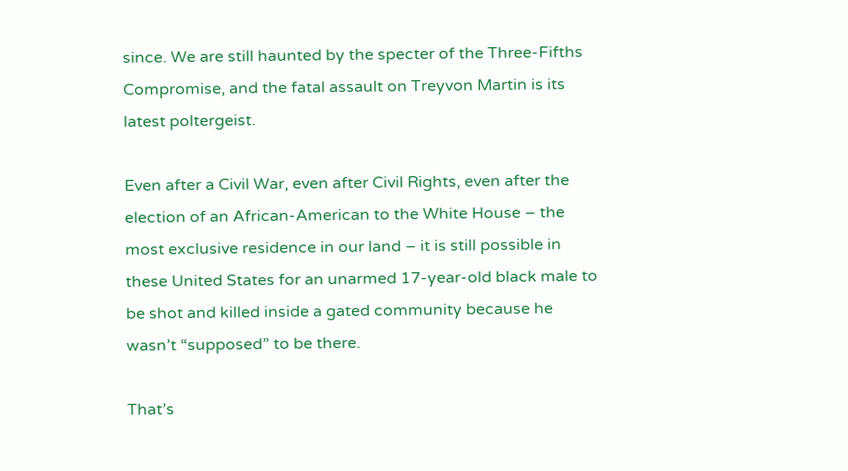since. We are still haunted by the specter of the Three-Fifths Compromise, and the fatal assault on Treyvon Martin is its latest poltergeist.

Even after a Civil War, even after Civil Rights, even after the election of an African-American to the White House – the most exclusive residence in our land – it is still possible in these United States for an unarmed 17-year-old black male to be shot and killed inside a gated community because he wasn’t “supposed” to be there.

That’s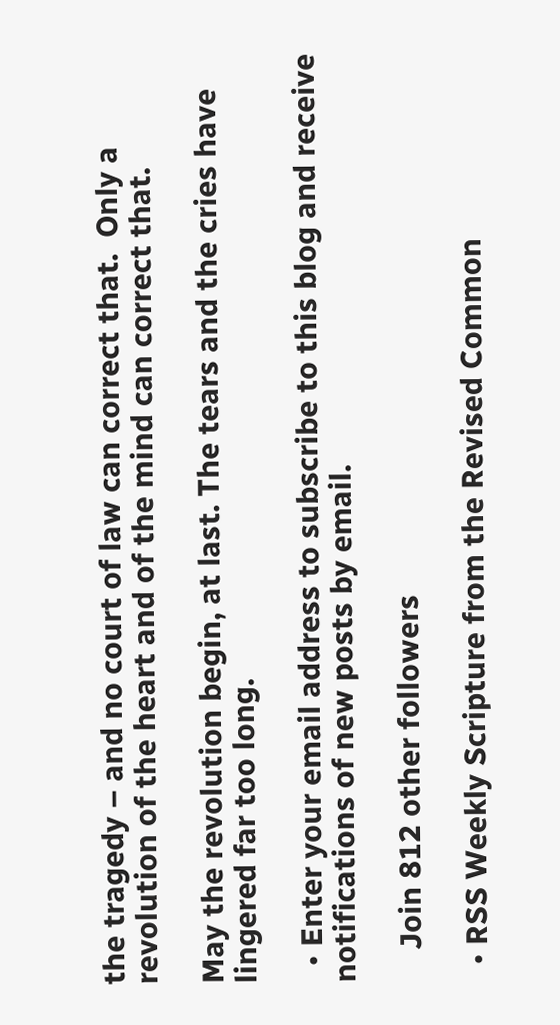the tragedy – and no court of law can correct that.  Only a revolution of the heart and of the mind can correct that.

May the revolution begin, at last. The tears and the cries have lingered far too long.

  • Enter your email address to subscribe to this blog and receive notifications of new posts by email.

    Join 812 other followers

  • RSS Weekly Scripture from the Revised Common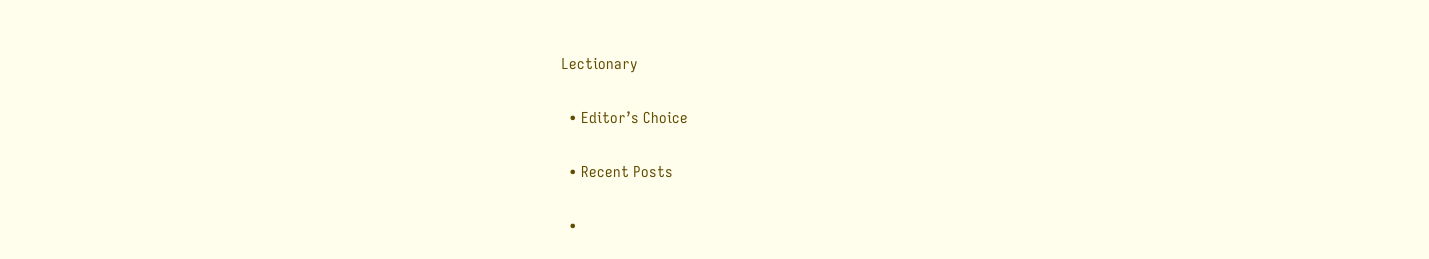Lectionary

  • Editor’s Choice

  • Recent Posts

  •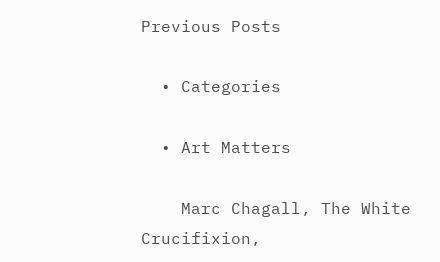Previous Posts

  • Categories

  • Art Matters

    Marc Chagall, The White Crucifixion,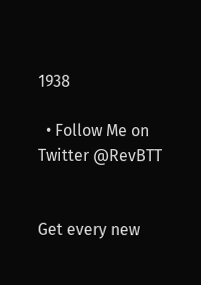1938

  • Follow Me on Twitter @RevBTT


Get every new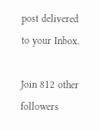post delivered to your Inbox.

Join 812 other followers